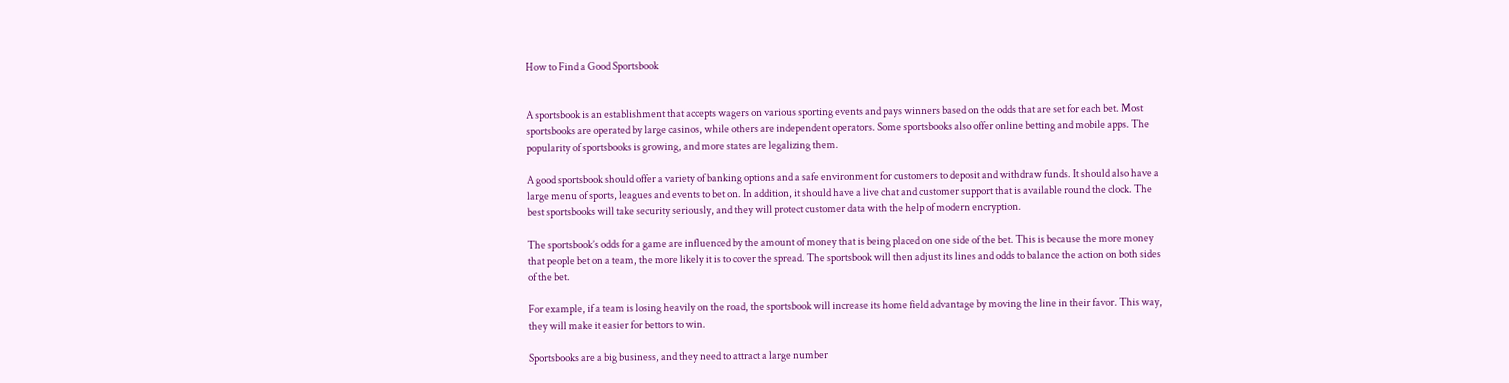How to Find a Good Sportsbook


A sportsbook is an establishment that accepts wagers on various sporting events and pays winners based on the odds that are set for each bet. Most sportsbooks are operated by large casinos, while others are independent operators. Some sportsbooks also offer online betting and mobile apps. The popularity of sportsbooks is growing, and more states are legalizing them.

A good sportsbook should offer a variety of banking options and a safe environment for customers to deposit and withdraw funds. It should also have a large menu of sports, leagues and events to bet on. In addition, it should have a live chat and customer support that is available round the clock. The best sportsbooks will take security seriously, and they will protect customer data with the help of modern encryption.

The sportsbook’s odds for a game are influenced by the amount of money that is being placed on one side of the bet. This is because the more money that people bet on a team, the more likely it is to cover the spread. The sportsbook will then adjust its lines and odds to balance the action on both sides of the bet.

For example, if a team is losing heavily on the road, the sportsbook will increase its home field advantage by moving the line in their favor. This way, they will make it easier for bettors to win.

Sportsbooks are a big business, and they need to attract a large number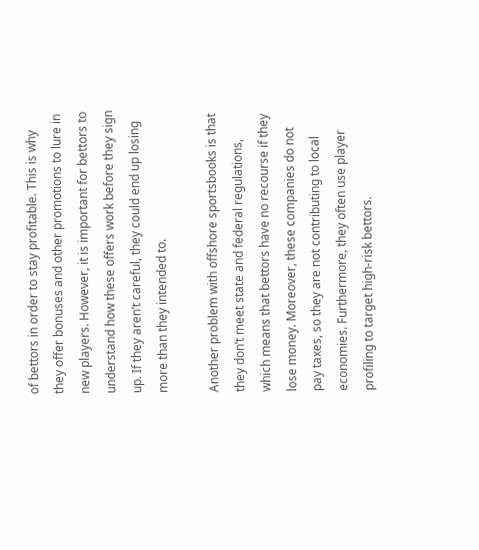of bettors in order to stay profitable. This is why they offer bonuses and other promotions to lure in new players. However, it is important for bettors to understand how these offers work before they sign up. If they aren’t careful, they could end up losing more than they intended to.

Another problem with offshore sportsbooks is that they don’t meet state and federal regulations, which means that bettors have no recourse if they lose money. Moreover, these companies do not pay taxes, so they are not contributing to local economies. Furthermore, they often use player profiling to target high-risk bettors.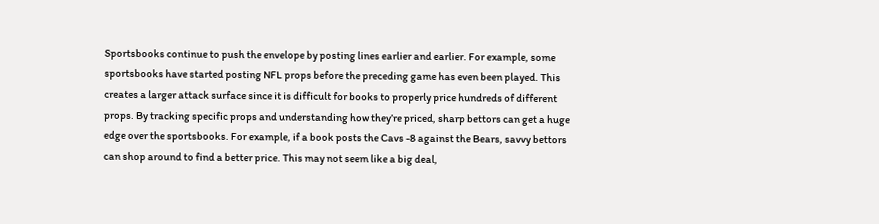Sportsbooks continue to push the envelope by posting lines earlier and earlier. For example, some sportsbooks have started posting NFL props before the preceding game has even been played. This creates a larger attack surface since it is difficult for books to properly price hundreds of different props. By tracking specific props and understanding how they’re priced, sharp bettors can get a huge edge over the sportsbooks. For example, if a book posts the Cavs -8 against the Bears, savvy bettors can shop around to find a better price. This may not seem like a big deal,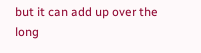but it can add up over the long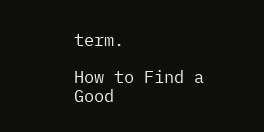term.

How to Find a Good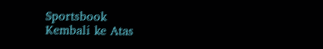Sportsbook
Kembali ke Atas